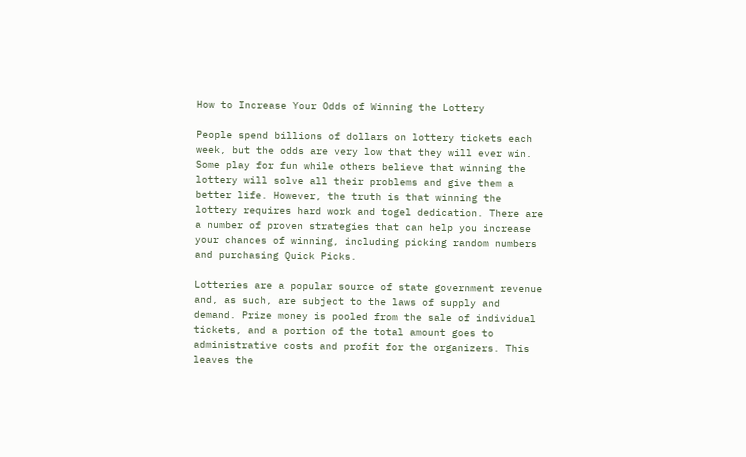How to Increase Your Odds of Winning the Lottery

People spend billions of dollars on lottery tickets each week, but the odds are very low that they will ever win. Some play for fun while others believe that winning the lottery will solve all their problems and give them a better life. However, the truth is that winning the lottery requires hard work and togel dedication. There are a number of proven strategies that can help you increase your chances of winning, including picking random numbers and purchasing Quick Picks.

Lotteries are a popular source of state government revenue and, as such, are subject to the laws of supply and demand. Prize money is pooled from the sale of individual tickets, and a portion of the total amount goes to administrative costs and profit for the organizers. This leaves the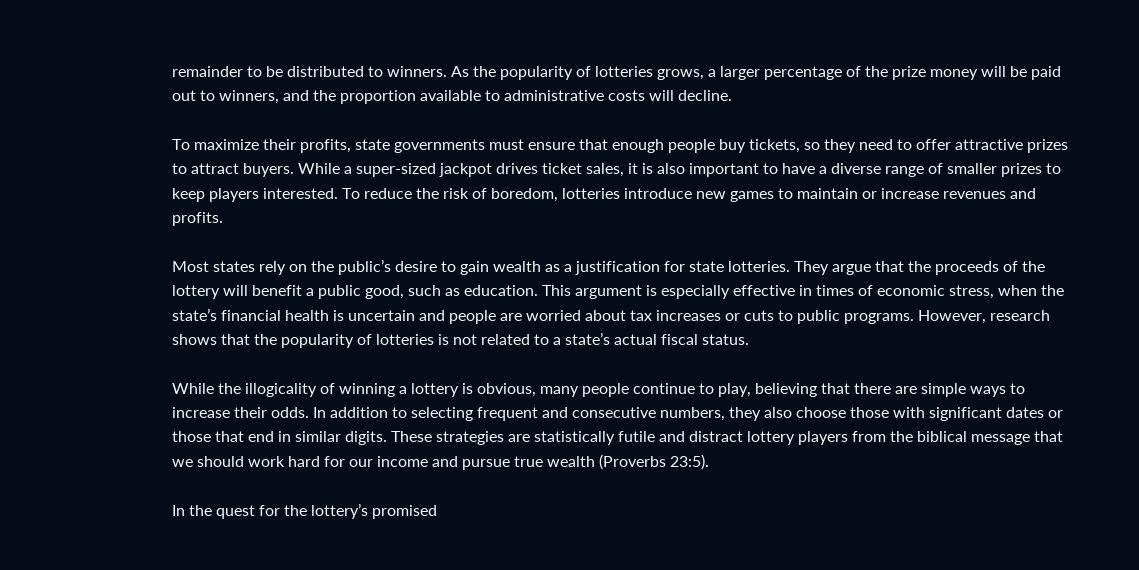remainder to be distributed to winners. As the popularity of lotteries grows, a larger percentage of the prize money will be paid out to winners, and the proportion available to administrative costs will decline.

To maximize their profits, state governments must ensure that enough people buy tickets, so they need to offer attractive prizes to attract buyers. While a super-sized jackpot drives ticket sales, it is also important to have a diverse range of smaller prizes to keep players interested. To reduce the risk of boredom, lotteries introduce new games to maintain or increase revenues and profits.

Most states rely on the public’s desire to gain wealth as a justification for state lotteries. They argue that the proceeds of the lottery will benefit a public good, such as education. This argument is especially effective in times of economic stress, when the state’s financial health is uncertain and people are worried about tax increases or cuts to public programs. However, research shows that the popularity of lotteries is not related to a state’s actual fiscal status.

While the illogicality of winning a lottery is obvious, many people continue to play, believing that there are simple ways to increase their odds. In addition to selecting frequent and consecutive numbers, they also choose those with significant dates or those that end in similar digits. These strategies are statistically futile and distract lottery players from the biblical message that we should work hard for our income and pursue true wealth (Proverbs 23:5).

In the quest for the lottery’s promised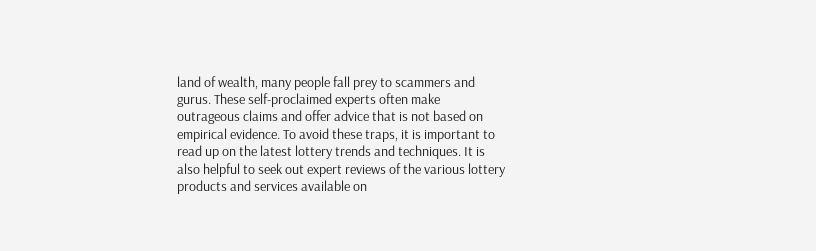land of wealth, many people fall prey to scammers and gurus. These self-proclaimed experts often make outrageous claims and offer advice that is not based on empirical evidence. To avoid these traps, it is important to read up on the latest lottery trends and techniques. It is also helpful to seek out expert reviews of the various lottery products and services available on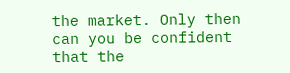the market. Only then can you be confident that the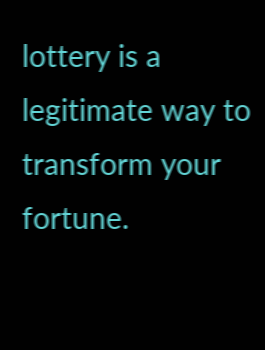lottery is a legitimate way to transform your fortune.